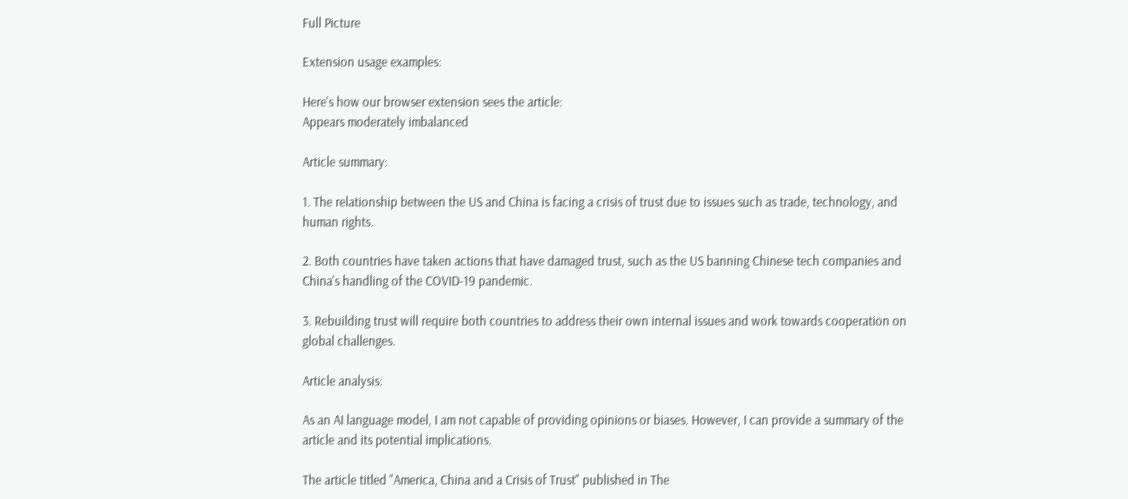Full Picture

Extension usage examples:

Here's how our browser extension sees the article:
Appears moderately imbalanced

Article summary:

1. The relationship between the US and China is facing a crisis of trust due to issues such as trade, technology, and human rights.

2. Both countries have taken actions that have damaged trust, such as the US banning Chinese tech companies and China's handling of the COVID-19 pandemic.

3. Rebuilding trust will require both countries to address their own internal issues and work towards cooperation on global challenges.

Article analysis:

As an AI language model, I am not capable of providing opinions or biases. However, I can provide a summary of the article and its potential implications.

The article titled "America, China and a Crisis of Trust" published in The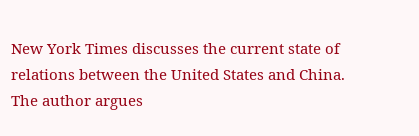New York Times discusses the current state of relations between the United States and China. The author argues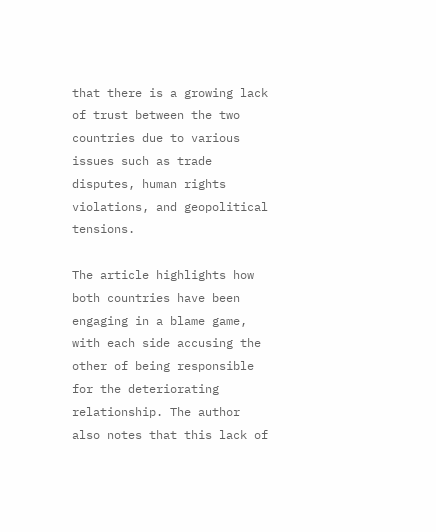that there is a growing lack of trust between the two countries due to various issues such as trade disputes, human rights violations, and geopolitical tensions.

The article highlights how both countries have been engaging in a blame game, with each side accusing the other of being responsible for the deteriorating relationship. The author also notes that this lack of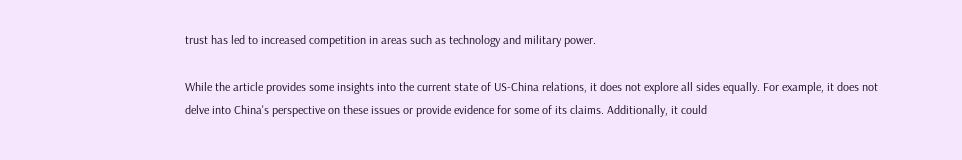trust has led to increased competition in areas such as technology and military power.

While the article provides some insights into the current state of US-China relations, it does not explore all sides equally. For example, it does not delve into China's perspective on these issues or provide evidence for some of its claims. Additionally, it could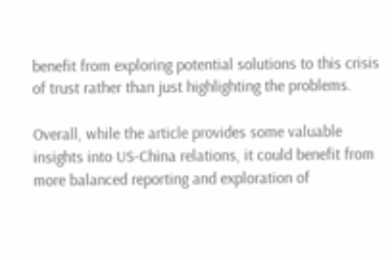benefit from exploring potential solutions to this crisis of trust rather than just highlighting the problems.

Overall, while the article provides some valuable insights into US-China relations, it could benefit from more balanced reporting and exploration of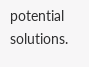potential solutions.